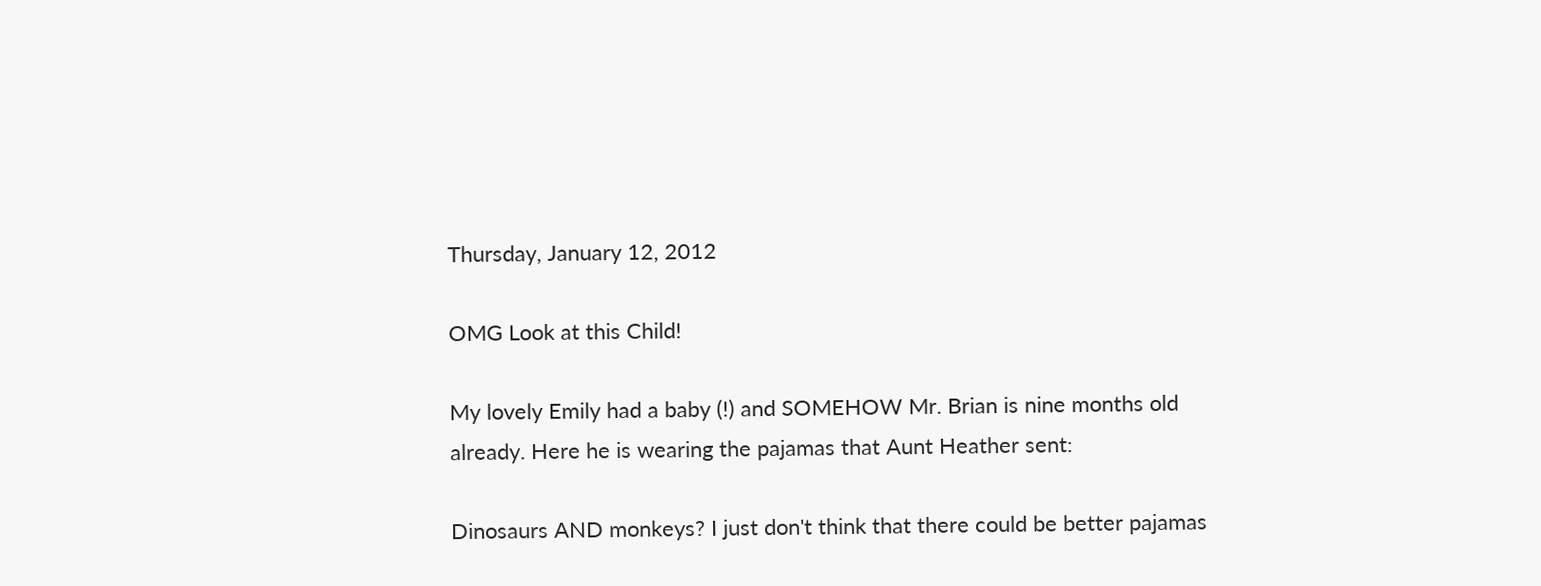Thursday, January 12, 2012

OMG Look at this Child!

My lovely Emily had a baby (!) and SOMEHOW Mr. Brian is nine months old already. Here he is wearing the pajamas that Aunt Heather sent:

Dinosaurs AND monkeys? I just don't think that there could be better pajamas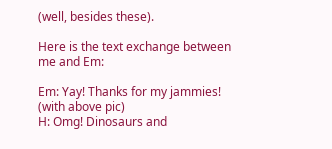(well, besides these).

Here is the text exchange between me and Em:

Em: Yay! Thanks for my jammies! (with above pic)
H: Omg! Dinosaurs and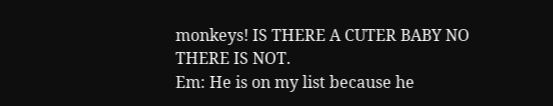monkeys! IS THERE A CUTER BABY NO THERE IS NOT.
Em: He is on my list because he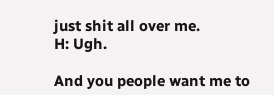just shit all over me.
H: Ugh.

And you people want me to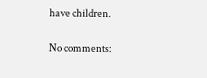have children.

No comments: